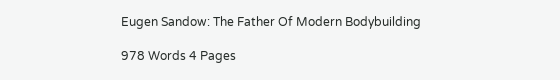Eugen Sandow: The Father Of Modern Bodybuilding

978 Words 4 Pages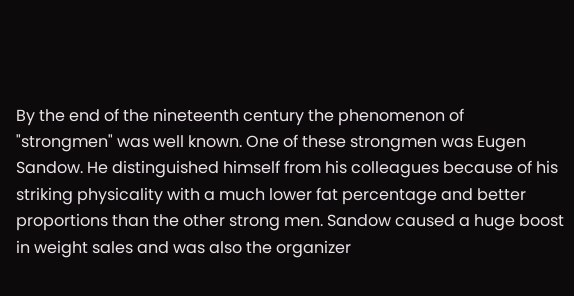By the end of the nineteenth century the phenomenon of "strongmen" was well known. One of these strongmen was Eugen Sandow. He distinguished himself from his colleagues because of his striking physicality with a much lower fat percentage and better proportions than the other strong men. Sandow caused a huge boost in weight sales and was also the organizer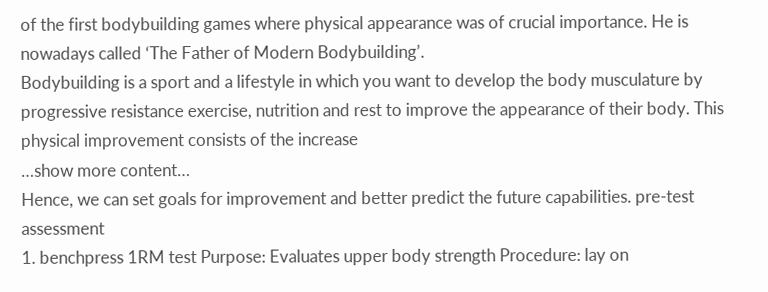of the first bodybuilding games where physical appearance was of crucial importance. He is nowadays called ‘The Father of Modern Bodybuilding’.
Bodybuilding is a sport and a lifestyle in which you want to develop the body musculature by progressive resistance exercise, nutrition and rest to improve the appearance of their body. This physical improvement consists of the increase
…show more content…
Hence, we can set goals for improvement and better predict the future capabilities. pre-test assessment
1. benchpress 1RM test Purpose: Evaluates upper body strength Procedure: lay on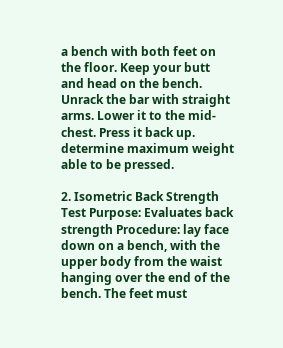a bench with both feet on the floor. Keep your butt and head on the bench. Unrack the bar with straight arms. Lower it to the mid- chest. Press it back up. determine maximum weight able to be pressed.

2. Isometric Back Strength Test Purpose: Evaluates back strength Procedure: lay face down on a bench, with the upper body from the waist hanging over the end of the bench. The feet must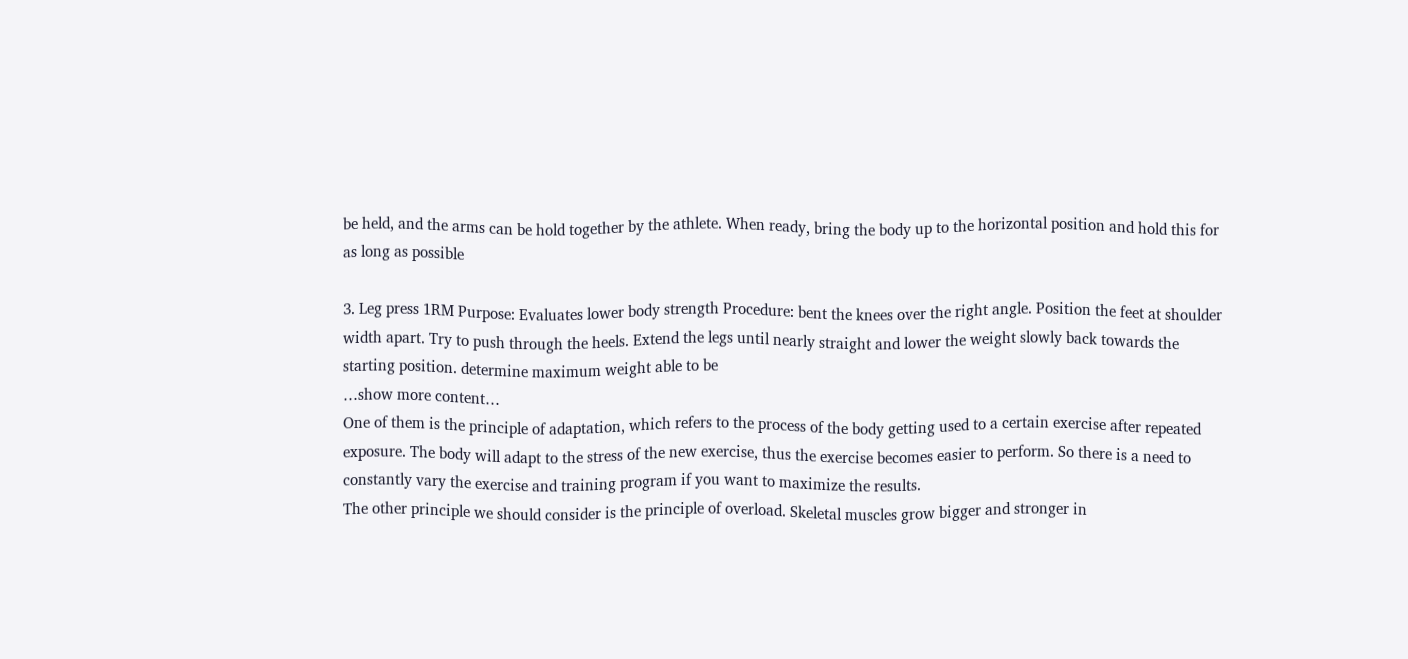be held, and the arms can be hold together by the athlete. When ready, bring the body up to the horizontal position and hold this for as long as possible

3. Leg press 1RM Purpose: Evaluates lower body strength Procedure: bent the knees over the right angle. Position the feet at shoulder width apart. Try to push through the heels. Extend the legs until nearly straight and lower the weight slowly back towards the starting position. determine maximum weight able to be
…show more content…
One of them is the principle of adaptation, which refers to the process of the body getting used to a certain exercise after repeated exposure. The body will adapt to the stress of the new exercise, thus the exercise becomes easier to perform. So there is a need to constantly vary the exercise and training program if you want to maximize the results.
The other principle we should consider is the principle of overload. Skeletal muscles grow bigger and stronger in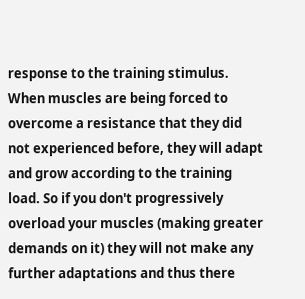response to the training stimulus. When muscles are being forced to overcome a resistance that they did not experienced before, they will adapt and grow according to the training load. So if you don't progressively overload your muscles (making greater demands on it) they will not make any further adaptations and thus there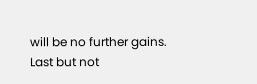will be no further gains.
Last but not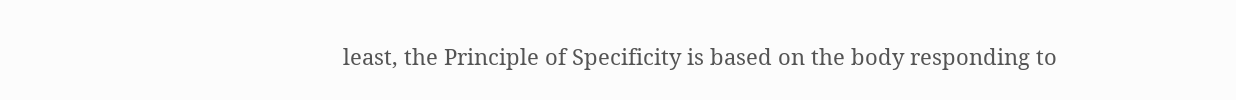least, the Principle of Specificity is based on the body responding to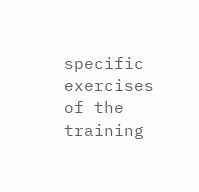specific exercises of the training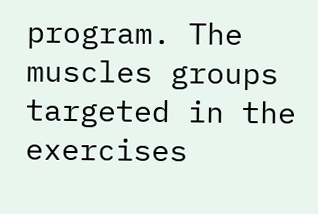program. The muscles groups targeted in the exercises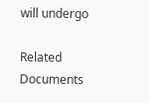will undergo

Related Documents